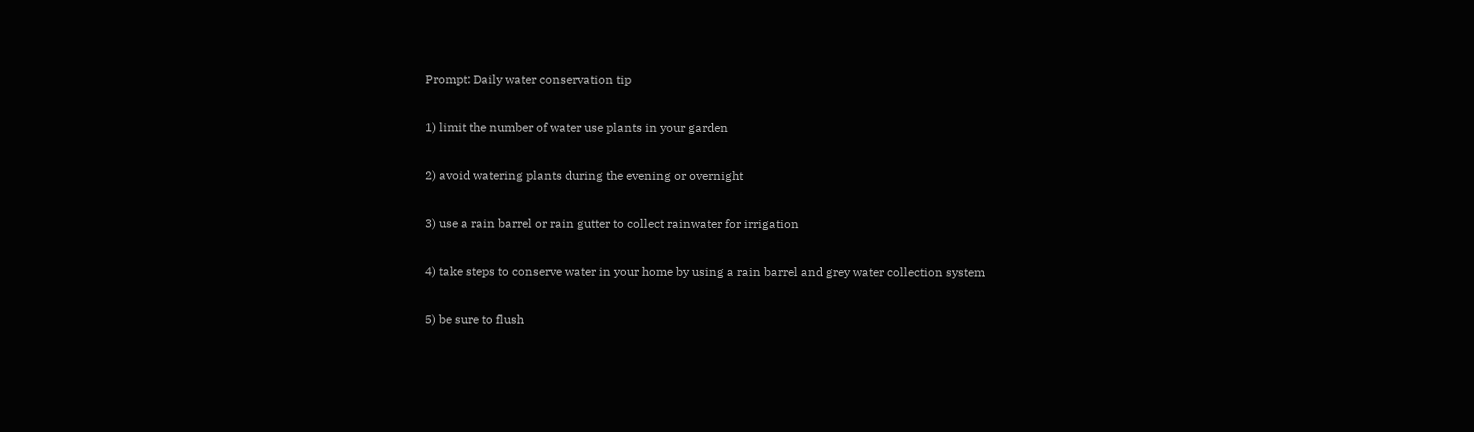Prompt: Daily water conservation tip

1) limit the number of water use plants in your garden

2) avoid watering plants during the evening or overnight

3) use a rain barrel or rain gutter to collect rainwater for irrigation

4) take steps to conserve water in your home by using a rain barrel and grey water collection system

5) be sure to flush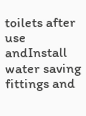toilets after use andInstall water saving fittings and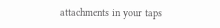attachments in your taps